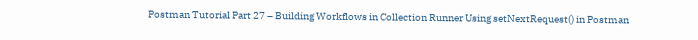Postman Tutorial Part 27 – Building Workflows in Collection Runner Using setNextRequest() in Postman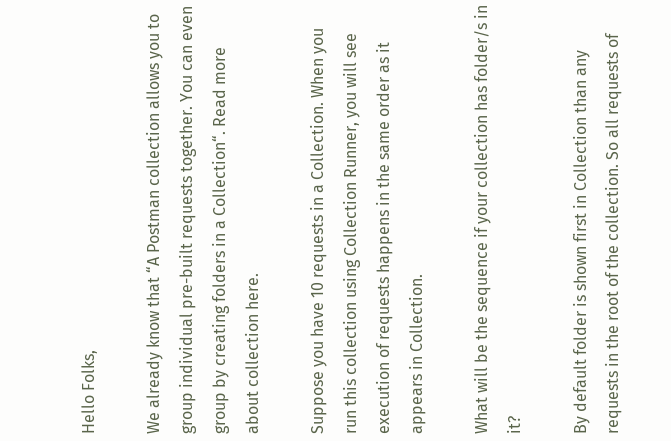Hello Folks,

We already know that “A Postman collection allows you to group individual pre-built requests together. You can even group by creating folders in a Collection“. Read more about collection here.

Suppose you have 10 requests in a Collection. When you run this collection using Collection Runner, you will see execution of requests happens in the same order as it appears in Collection.

What will be the sequence if your collection has folder/s in it?

By default folder is shown first in Collection than any requests in the root of the collection. So all requests of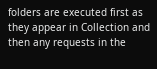folders are executed first as they appear in Collection and then any requests in the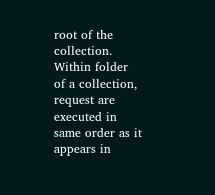root of the collection. Within folder of a collection, request are executed in same order as it appears in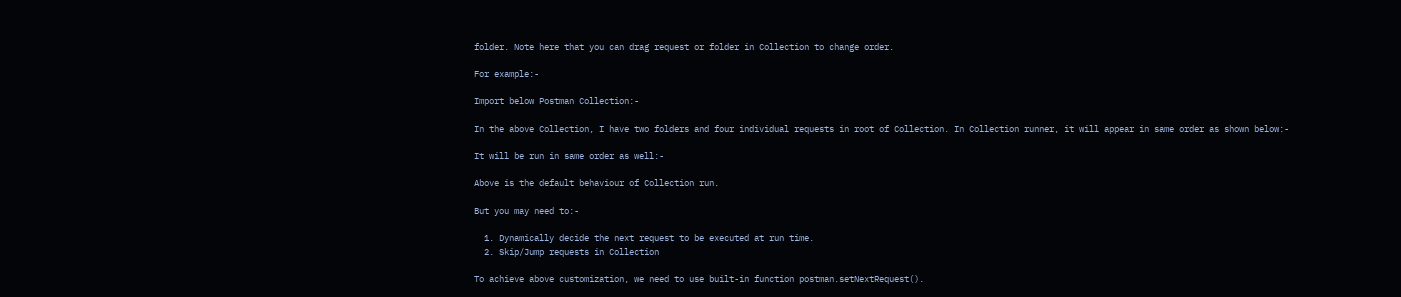folder. Note here that you can drag request or folder in Collection to change order.

For example:-

Import below Postman Collection:-

In the above Collection, I have two folders and four individual requests in root of Collection. In Collection runner, it will appear in same order as shown below:-

It will be run in same order as well:-

Above is the default behaviour of Collection run.

But you may need to:-

  1. Dynamically decide the next request to be executed at run time.
  2. Skip/Jump requests in Collection

To achieve above customization, we need to use built-in function postman.setNextRequest().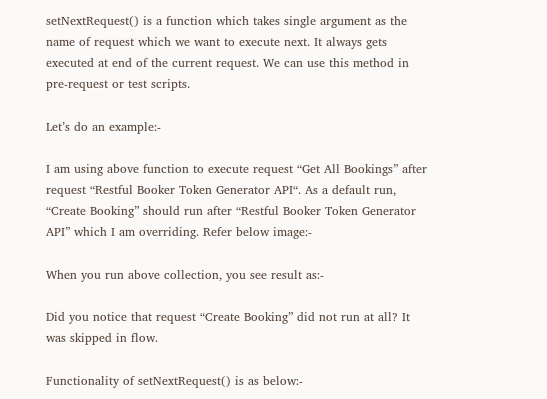setNextRequest() is a function which takes single argument as the name of request which we want to execute next. It always gets executed at end of the current request. We can use this method in pre-request or test scripts.

Let’s do an example:-

I am using above function to execute request “Get All Bookings” after request “Restful Booker Token Generator API“. As a default run, “Create Booking” should run after “Restful Booker Token Generator API” which I am overriding. Refer below image:-

When you run above collection, you see result as:-

Did you notice that request “Create Booking” did not run at all? It was skipped in flow.

Functionality of setNextRequest() is as below:-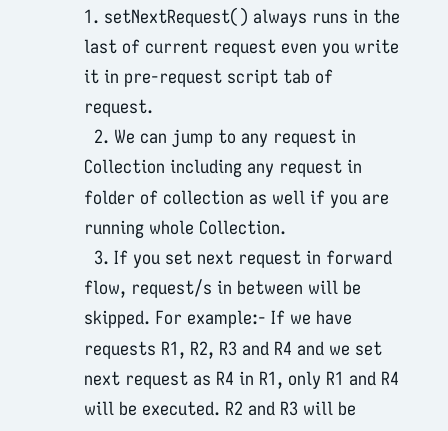1. setNextRequest() always runs in the last of current request even you write it in pre-request script tab of request.
  2. We can jump to any request in Collection including any request in folder of collection as well if you are running whole Collection.
  3. If you set next request in forward flow, request/s in between will be skipped. For example:- If we have requests R1, R2, R3 and R4 and we set next request as R4 in R1, only R1 and R4 will be executed. R2 and R3 will be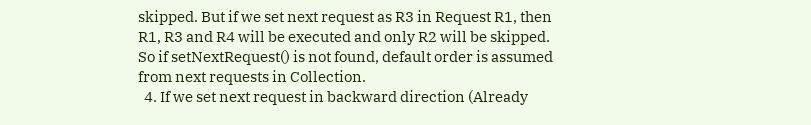skipped. But if we set next request as R3 in Request R1, then R1, R3 and R4 will be executed and only R2 will be skipped. So if setNextRequest() is not found, default order is assumed from next requests in Collection.
  4. If we set next request in backward direction (Already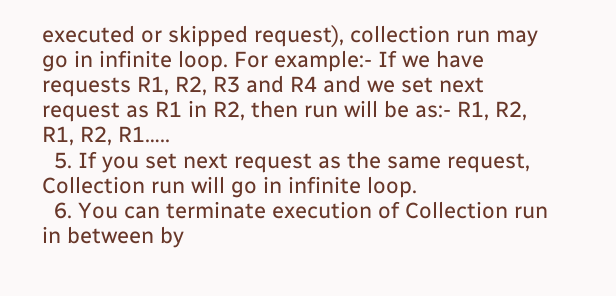executed or skipped request), collection run may go in infinite loop. For example:- If we have requests R1, R2, R3 and R4 and we set next request as R1 in R2, then run will be as:- R1, R2, R1, R2, R1…..
  5. If you set next request as the same request, Collection run will go in infinite loop.
  6. You can terminate execution of Collection run in between by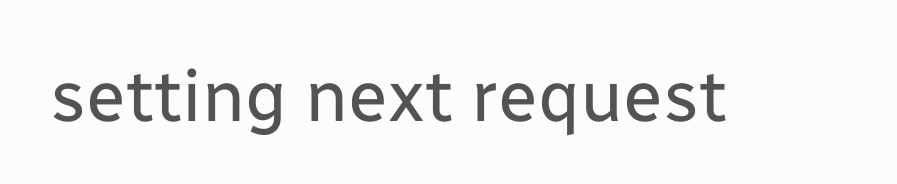setting next request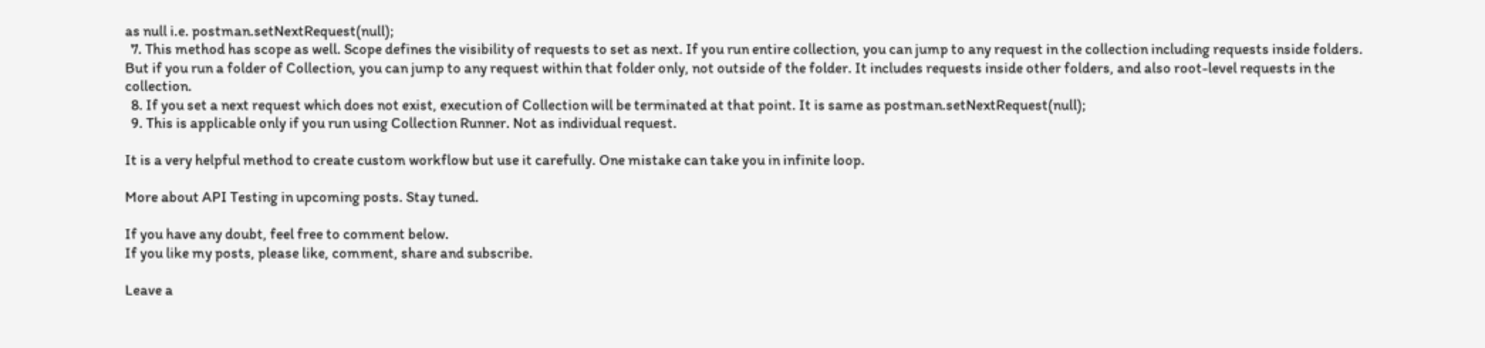as null i.e. postman.setNextRequest(null);
  7. This method has scope as well. Scope defines the visibility of requests to set as next. If you run entire collection, you can jump to any request in the collection including requests inside folders. But if you run a folder of Collection, you can jump to any request within that folder only, not outside of the folder. It includes requests inside other folders, and also root-level requests in the collection.
  8. If you set a next request which does not exist, execution of Collection will be terminated at that point. It is same as postman.setNextRequest(null);
  9. This is applicable only if you run using Collection Runner. Not as individual request.

It is a very helpful method to create custom workflow but use it carefully. One mistake can take you in infinite loop.

More about API Testing in upcoming posts. Stay tuned.

If you have any doubt, feel free to comment below.
If you like my posts, please like, comment, share and subscribe.

Leave a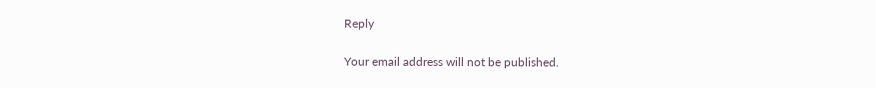Reply

Your email address will not be published.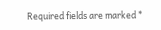Required fields are marked *